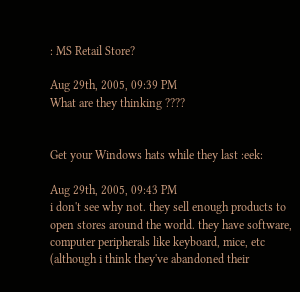: MS Retail Store?

Aug 29th, 2005, 09:39 PM
What are they thinking ????


Get your Windows hats while they last :eek:

Aug 29th, 2005, 09:43 PM
i don't see why not. they sell enough products to open stores around the world. they have software, computer peripherals like keyboard, mice, etc (although i think they've abandoned their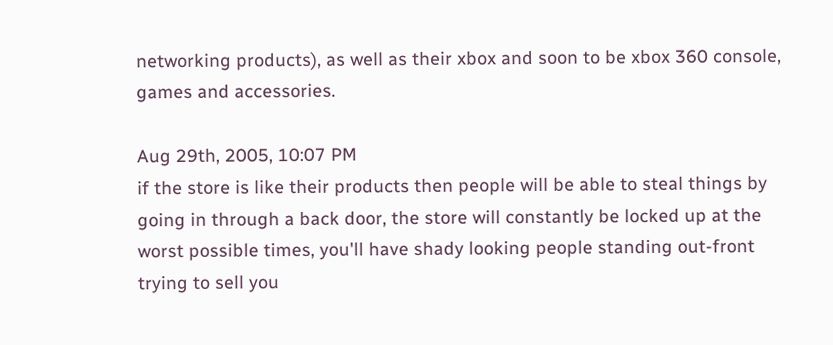networking products), as well as their xbox and soon to be xbox 360 console, games and accessories.

Aug 29th, 2005, 10:07 PM
if the store is like their products then people will be able to steal things by going in through a back door, the store will constantly be locked up at the worst possible times, you'll have shady looking people standing out-front trying to sell you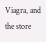Viagra, and the store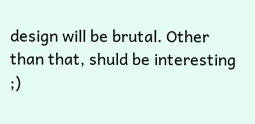design will be brutal. Other than that, shuld be interesting ;)